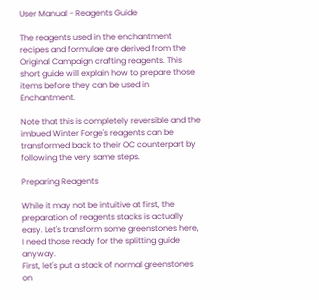User Manual - Reagents Guide

The reagents used in the enchantment recipes and formulae are derived from the Original Campaign crafting reagents. This short guide will explain how to prepare those items before they can be used in Enchantment.

Note that this is completely reversible and the imbued Winter Forge's reagents can be transformed back to their OC counterpart by following the very same steps.

Preparing Reagents

While it may not be intuitive at first, the preparation of reagents stacks is actually easy. Let's transform some greenstones here, I need those ready for the splitting guide anyway.
First, let's put a stack of normal greenstones on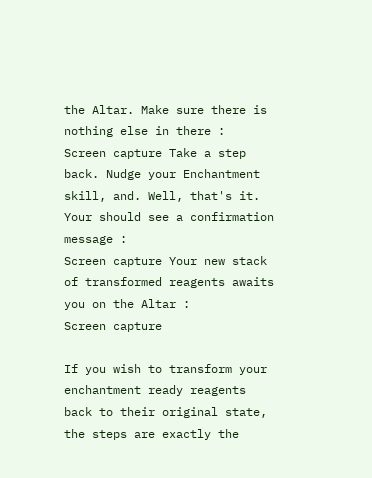the Altar. Make sure there is nothing else in there :
Screen capture Take a step back. Nudge your Enchantment skill, and. Well, that's it. Your should see a confirmation message :
Screen capture Your new stack of transformed reagents awaits you on the Altar :
Screen capture

If you wish to transform your enchantment ready reagents back to their original state, the steps are exactly the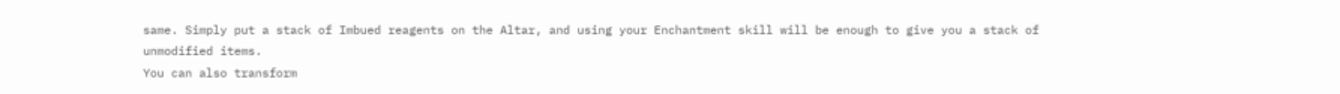same. Simply put a stack of Imbued reagents on the Altar, and using your Enchantment skill will be enough to give you a stack of unmodified items.
You can also transform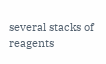several stacks of reagents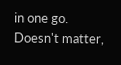in one go. Doesn't matter,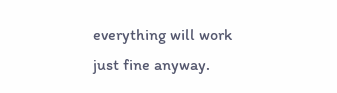everything will work just fine anyway.